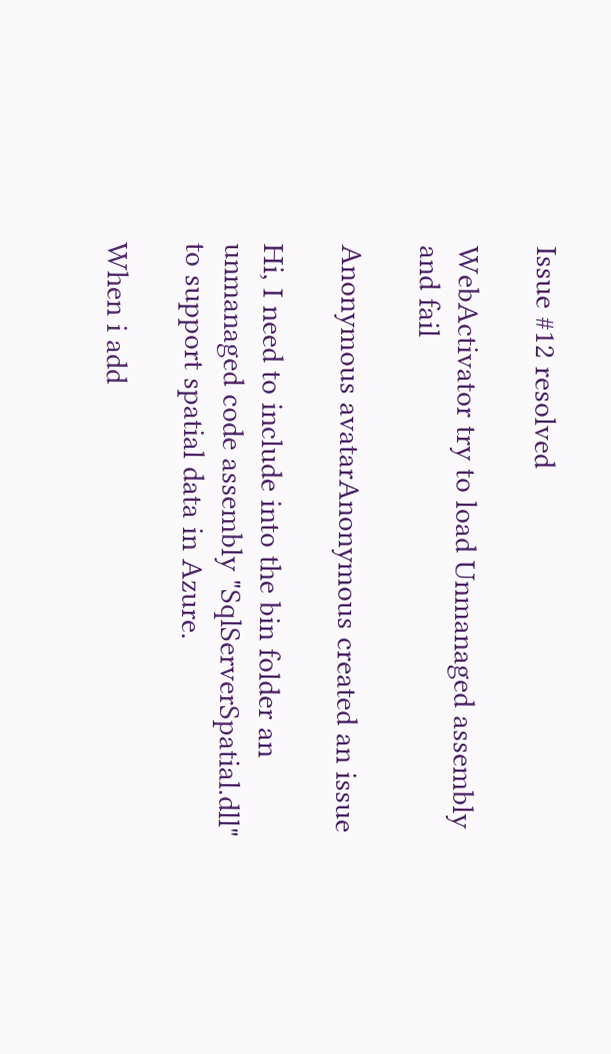Issue #12 resolved

WebActivator try to load Unmanaged assembly and fail

Anonymous avatarAnonymous created an issue

Hi, I need to include into the bin folder an unmanaged code assembly "SqlServerSpatial.dll" to support spatial data in Azure.

When i add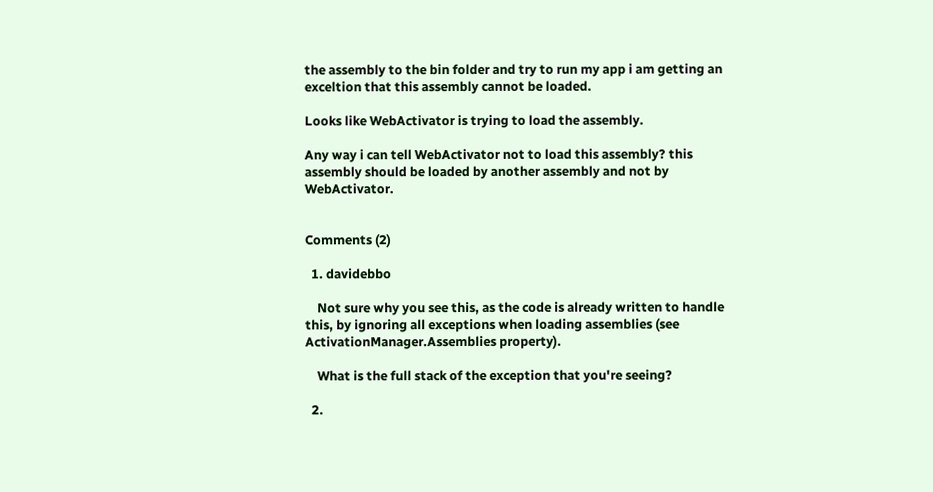the assembly to the bin folder and try to run my app i am getting an exceltion that this assembly cannot be loaded.

Looks like WebActivator is trying to load the assembly.

Any way i can tell WebActivator not to load this assembly? this assembly should be loaded by another assembly and not by WebActivator.


Comments (2)

  1. davidebbo

    Not sure why you see this, as the code is already written to handle this, by ignoring all exceptions when loading assemblies (see ActivationManager.Assemblies property).

    What is the full stack of the exception that you're seeing?

  2.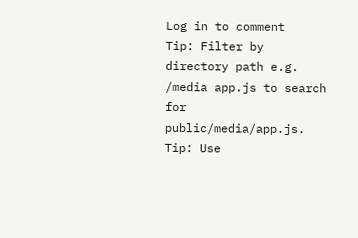Log in to comment
Tip: Filter by directory path e.g. /media app.js to search for public/media/app.js.
Tip: Use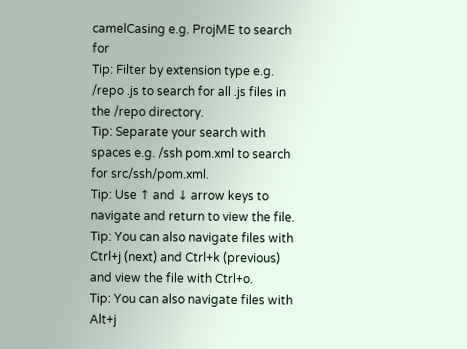camelCasing e.g. ProjME to search for
Tip: Filter by extension type e.g. /repo .js to search for all .js files in the /repo directory.
Tip: Separate your search with spaces e.g. /ssh pom.xml to search for src/ssh/pom.xml.
Tip: Use ↑ and ↓ arrow keys to navigate and return to view the file.
Tip: You can also navigate files with Ctrl+j (next) and Ctrl+k (previous) and view the file with Ctrl+o.
Tip: You can also navigate files with Alt+j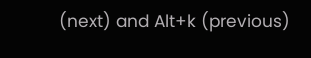(next) and Alt+k (previous)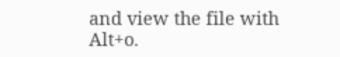and view the file with Alt+o.